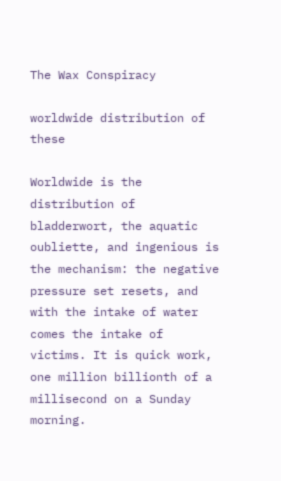The Wax Conspiracy

worldwide distribution of these

Worldwide is the distribution of bladderwort, the aquatic oubliette, and ingenious is the mechanism: the negative pressure set resets, and with the intake of water comes the intake of victims. It is quick work, one million billionth of a millisecond on a Sunday morning.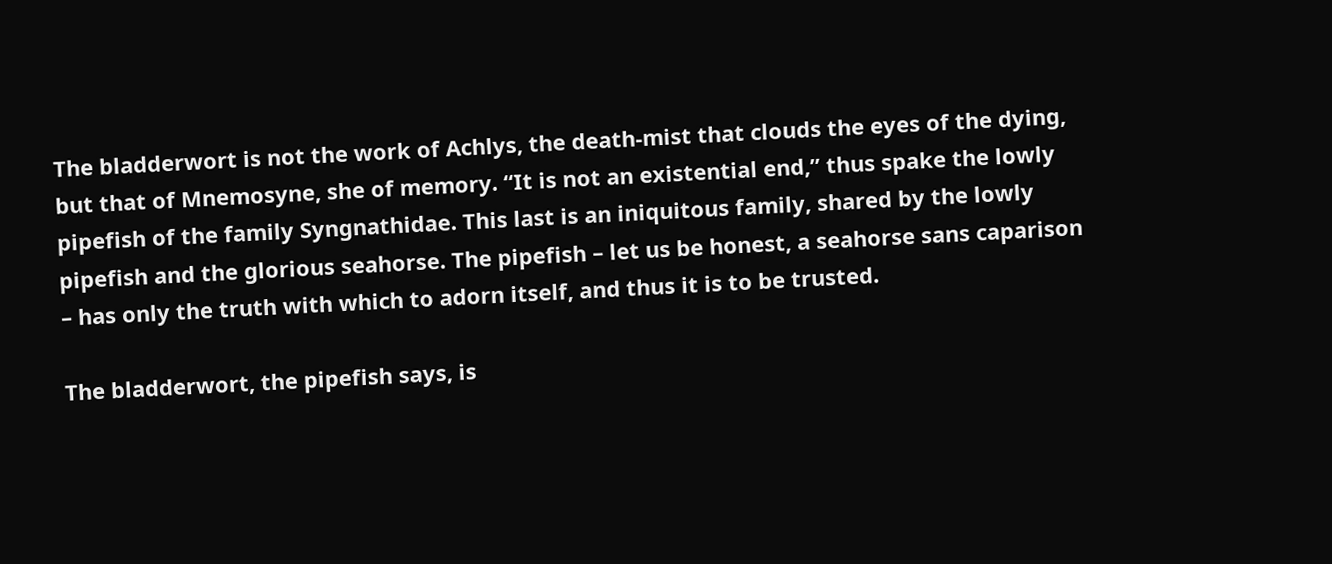The bladderwort is not the work of Achlys, the death-mist that clouds the eyes of the dying, but that of Mnemosyne, she of memory. “It is not an existential end,” thus spake the lowly pipefish of the family Syngnathidae. This last is an iniquitous family, shared by the lowly pipefish and the glorious seahorse. The pipefish – let us be honest, a seahorse sans caparison – has only the truth with which to adorn itself, and thus it is to be trusted.

The bladderwort, the pipefish says, is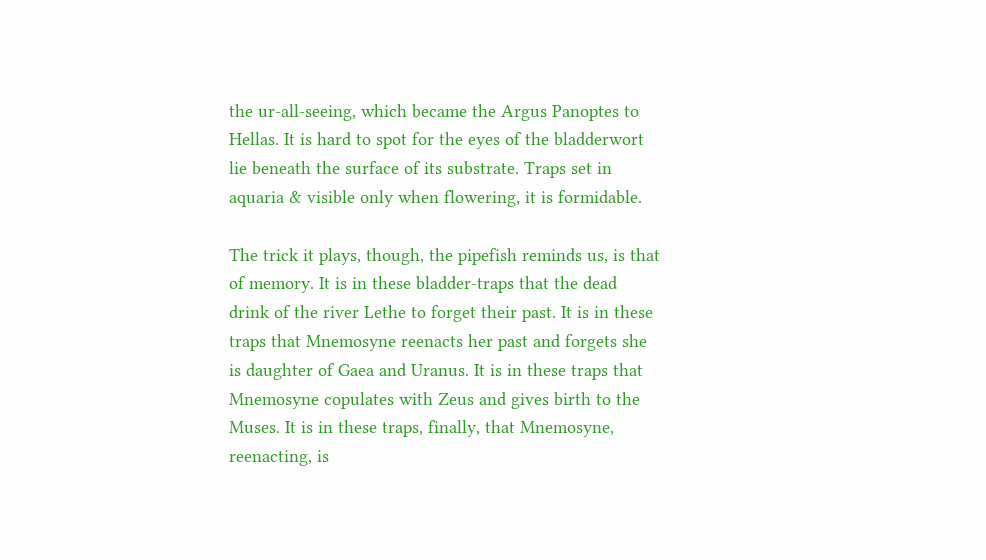the ur-all-seeing, which became the Argus Panoptes to Hellas. It is hard to spot for the eyes of the bladderwort lie beneath the surface of its substrate. Traps set in aquaria & visible only when flowering, it is formidable.

The trick it plays, though, the pipefish reminds us, is that of memory. It is in these bladder-traps that the dead drink of the river Lethe to forget their past. It is in these traps that Mnemosyne reenacts her past and forgets she is daughter of Gaea and Uranus. It is in these traps that Mnemosyne copulates with Zeus and gives birth to the Muses. It is in these traps, finally, that Mnemosyne, reenacting, is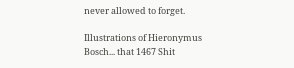never allowed to forget.

Illustrations of Hieronymus Bosch... that 1467 Shit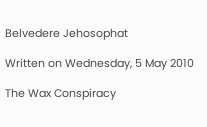Belvedere Jehosophat

Written on Wednesday, 5 May 2010

The Wax Conspiracy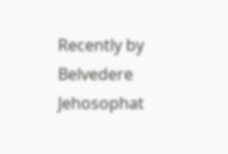Recently by Belvedere Jehosophat